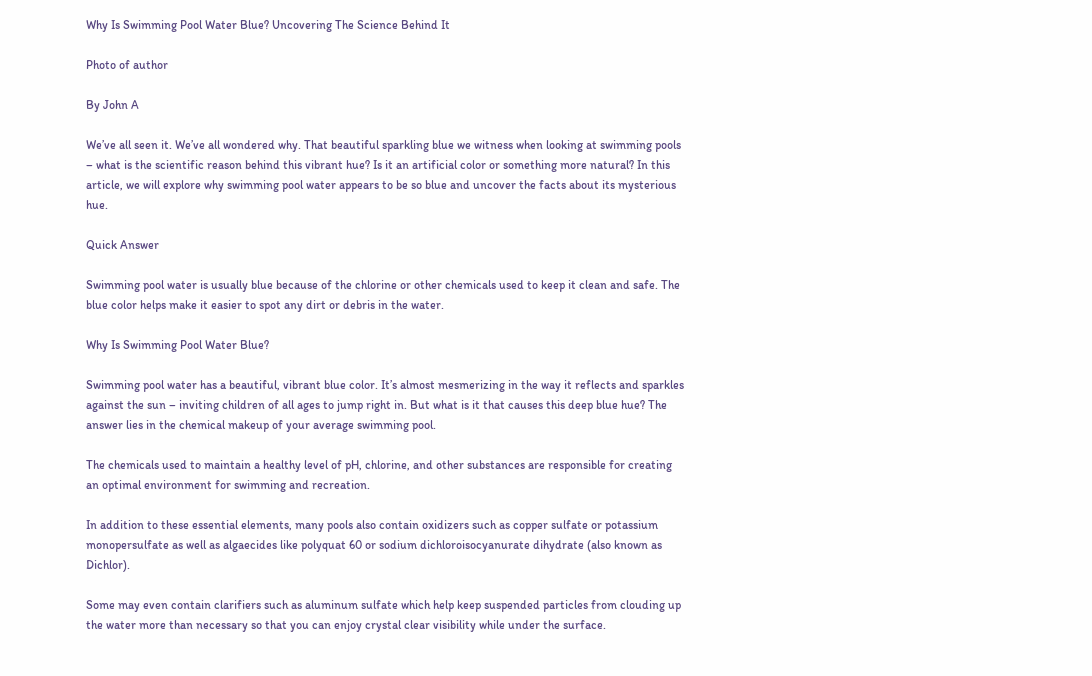Why Is Swimming Pool Water Blue? Uncovering The Science Behind It

Photo of author

By John A

We’ve all seen it. We’ve all wondered why. That beautiful sparkling blue we witness when looking at swimming pools – what is the scientific reason behind this vibrant hue? Is it an artificial color or something more natural? In this article, we will explore why swimming pool water appears to be so blue and uncover the facts about its mysterious hue.

Quick Answer

Swimming pool water is usually blue because of the chlorine or other chemicals used to keep it clean and safe. The blue color helps make it easier to spot any dirt or debris in the water.

Why Is Swimming Pool Water Blue?

Swimming pool water has a beautiful, vibrant blue color. It’s almost mesmerizing in the way it reflects and sparkles against the sun – inviting children of all ages to jump right in. But what is it that causes this deep blue hue? The answer lies in the chemical makeup of your average swimming pool.

The chemicals used to maintain a healthy level of pH, chlorine, and other substances are responsible for creating an optimal environment for swimming and recreation.

In addition to these essential elements, many pools also contain oxidizers such as copper sulfate or potassium monopersulfate as well as algaecides like polyquat 60 or sodium dichloroisocyanurate dihydrate (also known as Dichlor).

Some may even contain clarifiers such as aluminum sulfate which help keep suspended particles from clouding up the water more than necessary so that you can enjoy crystal clear visibility while under the surface.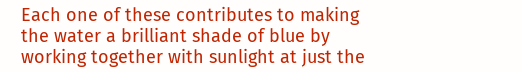Each one of these contributes to making the water a brilliant shade of blue by working together with sunlight at just the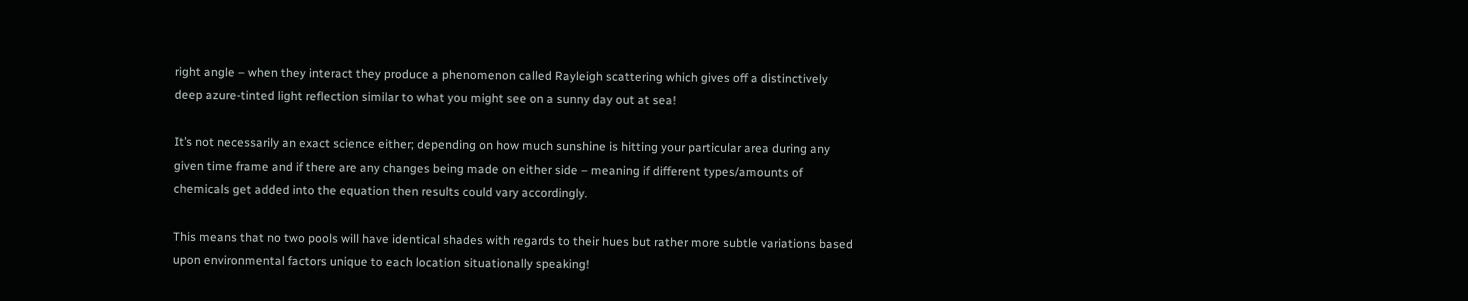right angle – when they interact they produce a phenomenon called Rayleigh scattering which gives off a distinctively deep azure-tinted light reflection similar to what you might see on a sunny day out at sea!

It’s not necessarily an exact science either; depending on how much sunshine is hitting your particular area during any given time frame and if there are any changes being made on either side – meaning if different types/amounts of chemicals get added into the equation then results could vary accordingly.

This means that no two pools will have identical shades with regards to their hues but rather more subtle variations based upon environmental factors unique to each location situationally speaking!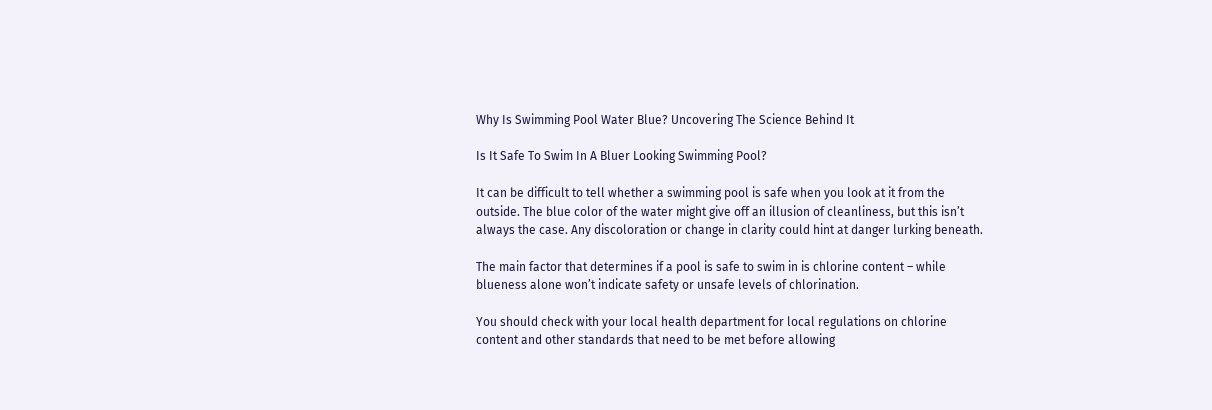Why Is Swimming Pool Water Blue? Uncovering The Science Behind It

Is It Safe To Swim In A Bluer Looking Swimming Pool?

It can be difficult to tell whether a swimming pool is safe when you look at it from the outside. The blue color of the water might give off an illusion of cleanliness, but this isn’t always the case. Any discoloration or change in clarity could hint at danger lurking beneath.

The main factor that determines if a pool is safe to swim in is chlorine content – while blueness alone won’t indicate safety or unsafe levels of chlorination.

You should check with your local health department for local regulations on chlorine content and other standards that need to be met before allowing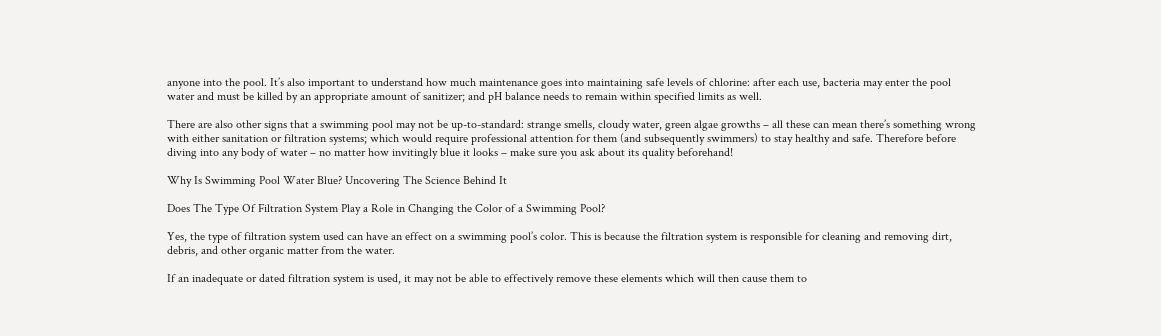anyone into the pool. It’s also important to understand how much maintenance goes into maintaining safe levels of chlorine: after each use, bacteria may enter the pool water and must be killed by an appropriate amount of sanitizer; and pH balance needs to remain within specified limits as well.

There are also other signs that a swimming pool may not be up-to-standard: strange smells, cloudy water, green algae growths – all these can mean there’s something wrong with either sanitation or filtration systems; which would require professional attention for them (and subsequently swimmers) to stay healthy and safe. Therefore before diving into any body of water – no matter how invitingly blue it looks – make sure you ask about its quality beforehand!

Why Is Swimming Pool Water Blue? Uncovering The Science Behind It

Does The Type Of Filtration System Play a Role in Changing the Color of a Swimming Pool?

Yes, the type of filtration system used can have an effect on a swimming pool’s color. This is because the filtration system is responsible for cleaning and removing dirt, debris, and other organic matter from the water.

If an inadequate or dated filtration system is used, it may not be able to effectively remove these elements which will then cause them to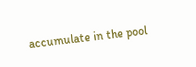accumulate in the pool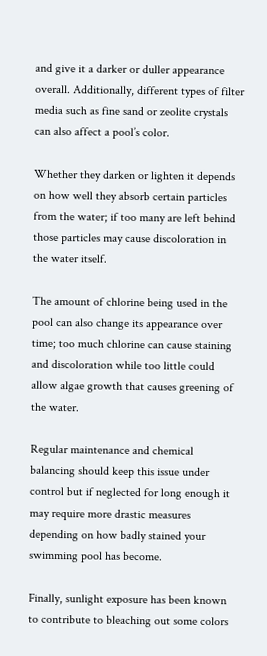and give it a darker or duller appearance overall. Additionally, different types of filter media such as fine sand or zeolite crystals can also affect a pool’s color.

Whether they darken or lighten it depends on how well they absorb certain particles from the water; if too many are left behind those particles may cause discoloration in the water itself.

The amount of chlorine being used in the pool can also change its appearance over time; too much chlorine can cause staining and discoloration while too little could allow algae growth that causes greening of the water.

Regular maintenance and chemical balancing should keep this issue under control but if neglected for long enough it may require more drastic measures depending on how badly stained your swimming pool has become.

Finally, sunlight exposure has been known to contribute to bleaching out some colors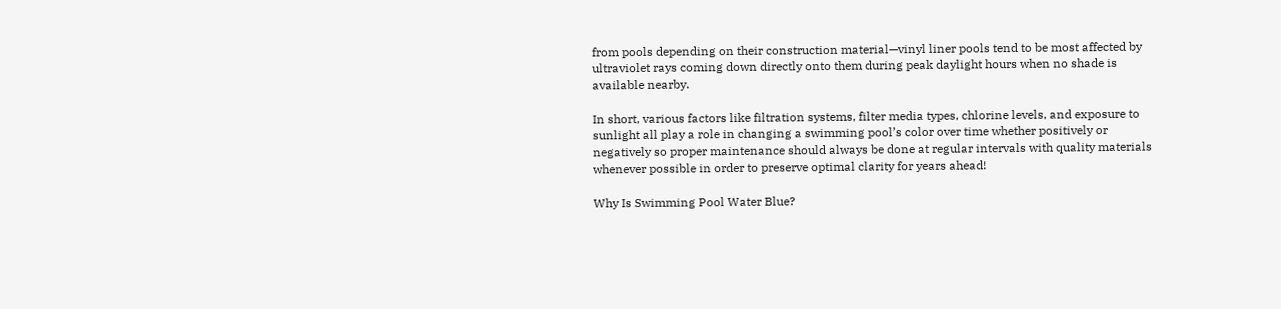from pools depending on their construction material—vinyl liner pools tend to be most affected by ultraviolet rays coming down directly onto them during peak daylight hours when no shade is available nearby.

In short, various factors like filtration systems, filter media types, chlorine levels, and exposure to sunlight all play a role in changing a swimming pool’s color over time whether positively or negatively so proper maintenance should always be done at regular intervals with quality materials whenever possible in order to preserve optimal clarity for years ahead!

Why Is Swimming Pool Water Blue?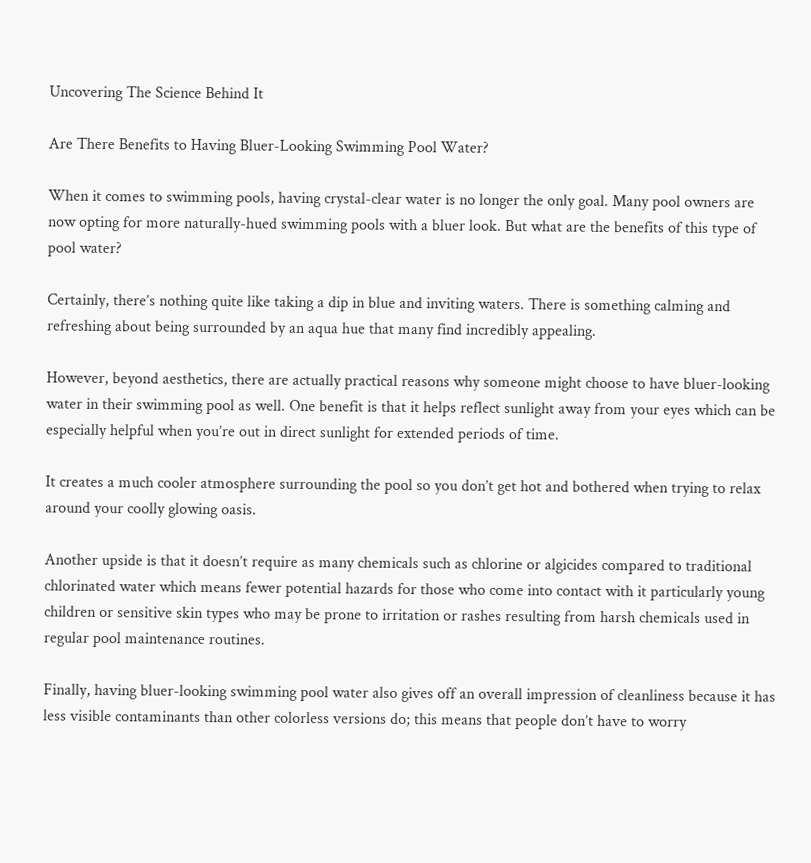Uncovering The Science Behind It

Are There Benefits to Having Bluer-Looking Swimming Pool Water?

When it comes to swimming pools, having crystal-clear water is no longer the only goal. Many pool owners are now opting for more naturally-hued swimming pools with a bluer look. But what are the benefits of this type of pool water?

Certainly, there’s nothing quite like taking a dip in blue and inviting waters. There is something calming and refreshing about being surrounded by an aqua hue that many find incredibly appealing.

However, beyond aesthetics, there are actually practical reasons why someone might choose to have bluer-looking water in their swimming pool as well. One benefit is that it helps reflect sunlight away from your eyes which can be especially helpful when you’re out in direct sunlight for extended periods of time.

It creates a much cooler atmosphere surrounding the pool so you don’t get hot and bothered when trying to relax around your coolly glowing oasis.

Another upside is that it doesn’t require as many chemicals such as chlorine or algicides compared to traditional chlorinated water which means fewer potential hazards for those who come into contact with it particularly young children or sensitive skin types who may be prone to irritation or rashes resulting from harsh chemicals used in regular pool maintenance routines.

Finally, having bluer-looking swimming pool water also gives off an overall impression of cleanliness because it has less visible contaminants than other colorless versions do; this means that people don’t have to worry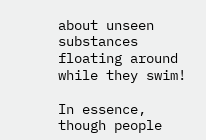about unseen substances floating around while they swim!

In essence, though people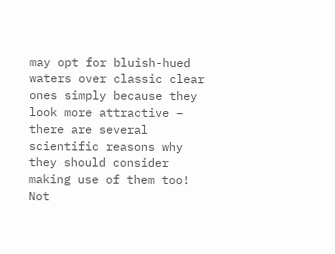may opt for bluish-hued waters over classic clear ones simply because they look more attractive – there are several scientific reasons why they should consider making use of them too! Not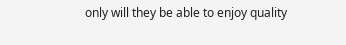only will they be able to enjoy quality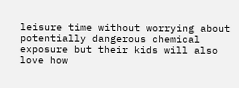leisure time without worrying about potentially dangerous chemical exposure but their kids will also love how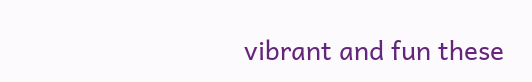vibrant and fun these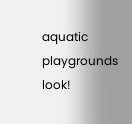aquatic playgrounds look!